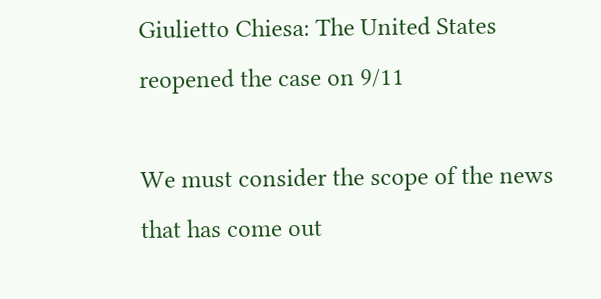Giulietto Chiesa: The United States reopened the case on 9/11

We must consider the scope of the news that has come out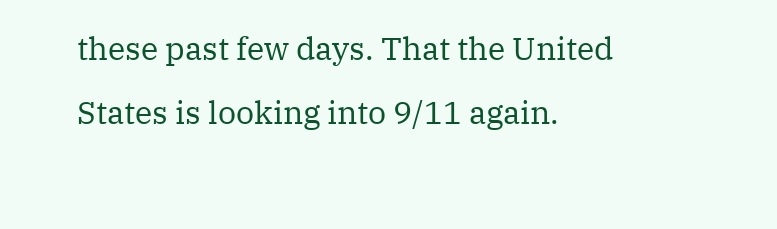these past few days. That the United States is looking into 9/11 again.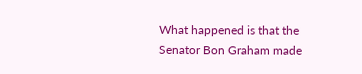What happened is that the Senator Bon Graham made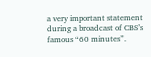a very important statement during a broadcast of CBS’s famous “60 minutes”.